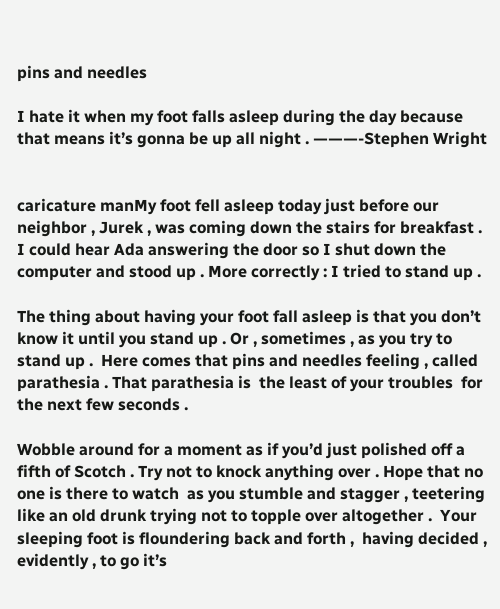pins and needles

I hate it when my foot falls asleep during the day because that means it’s gonna be up all night . ———-Stephen Wright


caricature manMy foot fell asleep today just before our neighbor , Jurek , was coming down the stairs for breakfast . I could hear Ada answering the door so I shut down the computer and stood up . More correctly : I tried to stand up .

The thing about having your foot fall asleep is that you don’t know it until you stand up . Or , sometimes , as you try to stand up .  Here comes that pins and needles feeling , called parathesia . That parathesia is  the least of your troubles  for the next few seconds .

Wobble around for a moment as if you’d just polished off a fifth of Scotch . Try not to knock anything over . Hope that no one is there to watch  as you stumble and stagger , teetering like an old drunk trying not to topple over altogether .  Your sleeping foot is floundering back and forth ,  having decided , evidently , to go it’s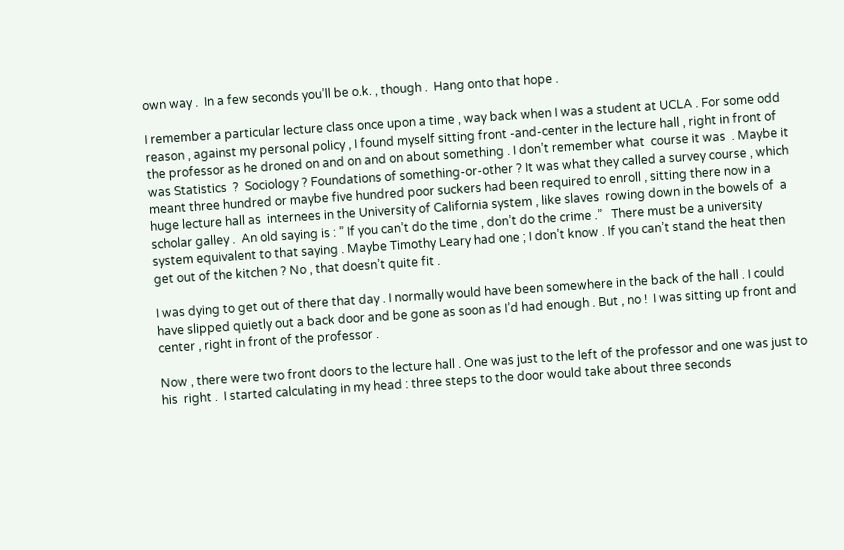own way .  In a few seconds you’ll be o.k. , though .  Hang onto that hope .

I remember a particular lecture class once upon a time , way back when I was a student at UCLA . For some odd reason , against my personal policy , I found myself sitting front -and-center in the lecture hall , right in front of the professor as he droned on and on and on about something . I don’t remember what  course it was  . Maybe it was Statistics  ?  Sociology ? Foundations of something-or-other ? It was what they called a survey course , which meant three hundred or maybe five hundred poor suckers had been required to enroll , sitting there now in a huge lecture hall as  internees in the University of California system , like slaves  rowing down in the bowels of  a scholar galley .  An old saying is : ” If you can’t do the time , don’t do the crime .”   There must be a university system equivalent to that saying . Maybe Timothy Leary had one ; I don’t know . If you can’t stand the heat then get out of the kitchen ? No , that doesn’t quite fit .

I was dying to get out of there that day . I normally would have been somewhere in the back of the hall . I could have slipped quietly out a back door and be gone as soon as I’d had enough . But , no !  I was sitting up front and center , right in front of the professor .

Now , there were two front doors to the lecture hall . One was just to the left of the professor and one was just to his  right .  I started calculating in my head : three steps to the door would take about three seconds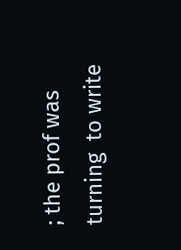; the prof was turning  to write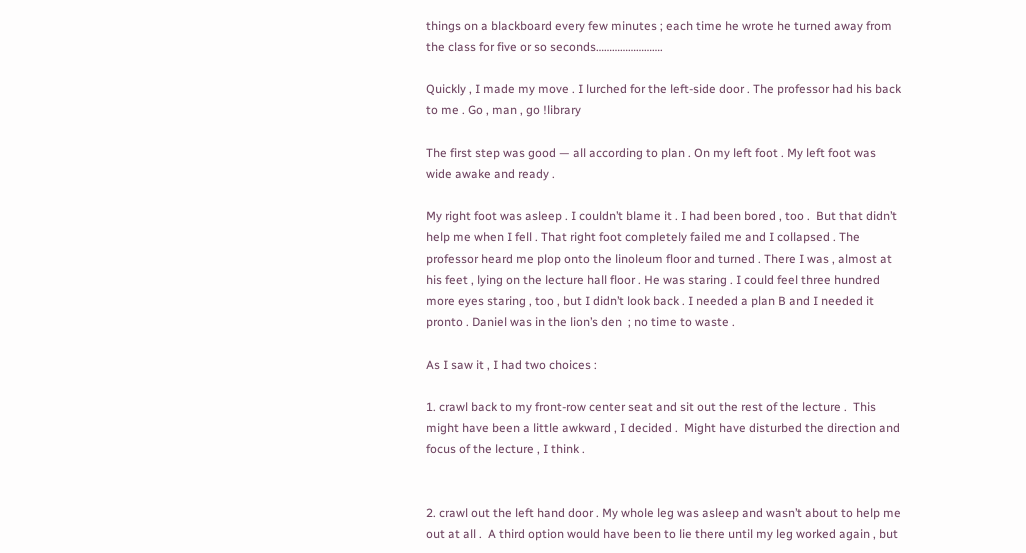things on a blackboard every few minutes ; each time he wrote he turned away from the class for five or so seconds…………………….

Quickly , I made my move . I lurched for the left-side door . The professor had his back to me . Go , man , go !library

The first step was good — all according to plan . On my left foot . My left foot was wide awake and ready .

My right foot was asleep . I couldn’t blame it . I had been bored , too .  But that didn’t help me when I fell . That right foot completely failed me and I collapsed . The professor heard me plop onto the linoleum floor and turned . There I was , almost at his feet , lying on the lecture hall floor . He was staring . I could feel three hundred more eyes staring , too , but I didn’t look back . I needed a plan B and I needed it pronto . Daniel was in the lion’s den  ; no time to waste .

As I saw it , I had two choices :

1. crawl back to my front-row center seat and sit out the rest of the lecture .  This might have been a little awkward , I decided .  Might have disturbed the direction and focus of the lecture , I think .


2. crawl out the left hand door . My whole leg was asleep and wasn’t about to help me out at all .  A third option would have been to lie there until my leg worked again , but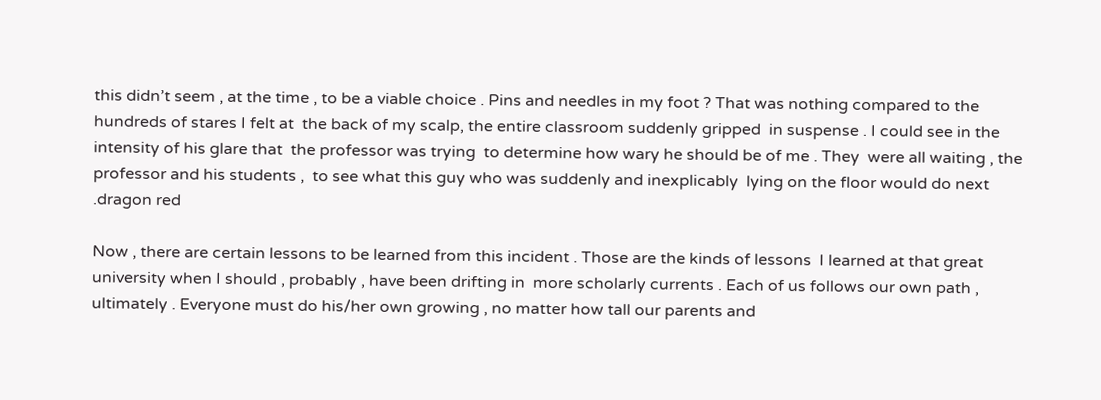this didn’t seem , at the time , to be a viable choice . Pins and needles in my foot ? That was nothing compared to the  hundreds of stares I felt at  the back of my scalp, the entire classroom suddenly gripped  in suspense . I could see in the intensity of his glare that  the professor was trying  to determine how wary he should be of me . They  were all waiting , the professor and his students ,  to see what this guy who was suddenly and inexplicably  lying on the floor would do next .dragon red

Now , there are certain lessons to be learned from this incident . Those are the kinds of lessons  I learned at that great university when I should , probably , have been drifting in  more scholarly currents . Each of us follows our own path , ultimately . Everyone must do his/her own growing , no matter how tall our parents and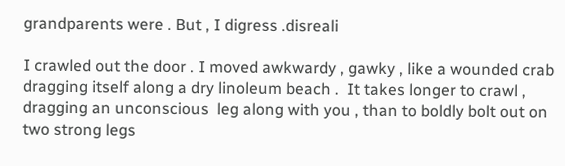grandparents were . But , I digress .disreali

I crawled out the door . I moved awkwardy , gawky , like a wounded crab dragging itself along a dry linoleum beach .  It takes longer to crawl , dragging an unconscious  leg along with you , than to boldly bolt out on  two strong legs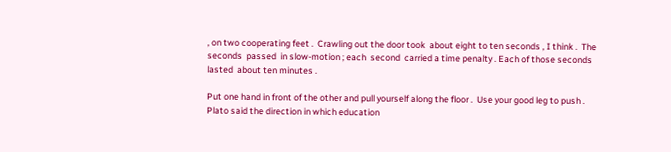, on two cooperating feet .  Crawling out the door took  about eight to ten seconds , I think .  The  seconds  passed  in slow-motion ; each  second  carried a time penalty . Each of those seconds lasted  about ten minutes .

Put one hand in front of the other and pull yourself along the floor .  Use your good leg to push . Plato said the direction in which education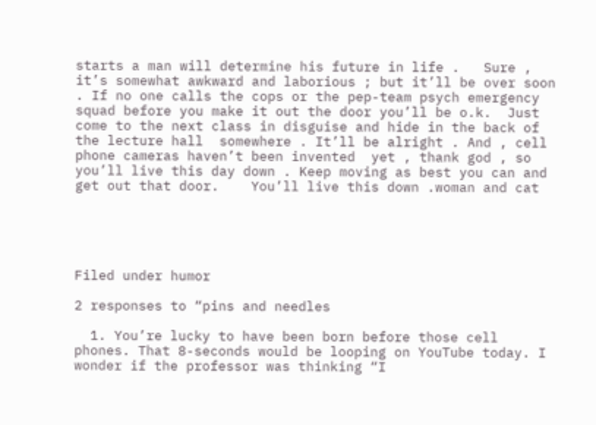starts a man will determine his future in life .   Sure , it’s somewhat awkward and laborious ; but it’ll be over soon . If no one calls the cops or the pep-team psych emergency squad before you make it out the door you’ll be o.k.  Just come to the next class in disguise and hide in the back of the lecture hall  somewhere . It’ll be alright . And , cell phone cameras haven’t been invented  yet , thank god , so you’ll live this day down . Keep moving as best you can and  get out that door.    You’ll live this down .woman and cat





Filed under humor

2 responses to “pins and needles

  1. You’re lucky to have been born before those cell phones. That 8-seconds would be looping on YouTube today. I wonder if the professor was thinking “I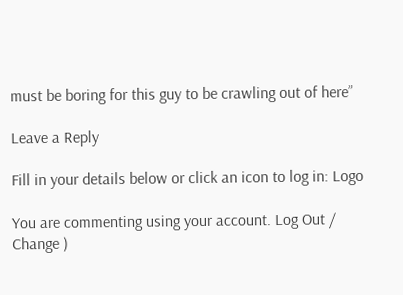must be boring for this guy to be crawling out of here”

Leave a Reply

Fill in your details below or click an icon to log in: Logo

You are commenting using your account. Log Out / Change )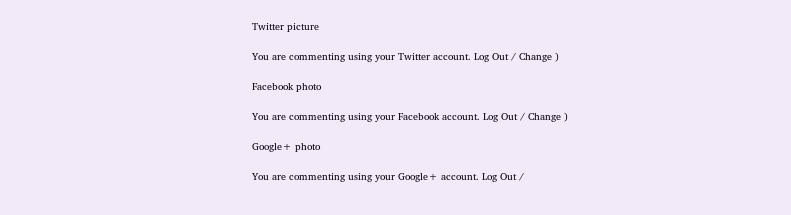Twitter picture

You are commenting using your Twitter account. Log Out / Change )

Facebook photo

You are commenting using your Facebook account. Log Out / Change )

Google+ photo

You are commenting using your Google+ account. Log Out /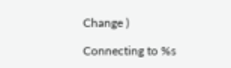Change )

Connecting to %s